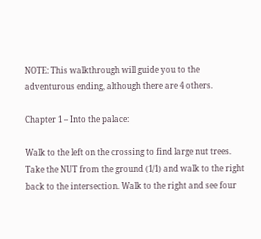NOTE: This walkthrough will guide you to the adventurous ending, although there are 4 others.

Chapter 1 – Into the palace:

Walk to the left on the crossing to find large nut trees. Take the NUT from the ground (1/1) and walk to the right back to the intersection. Walk to the right and see four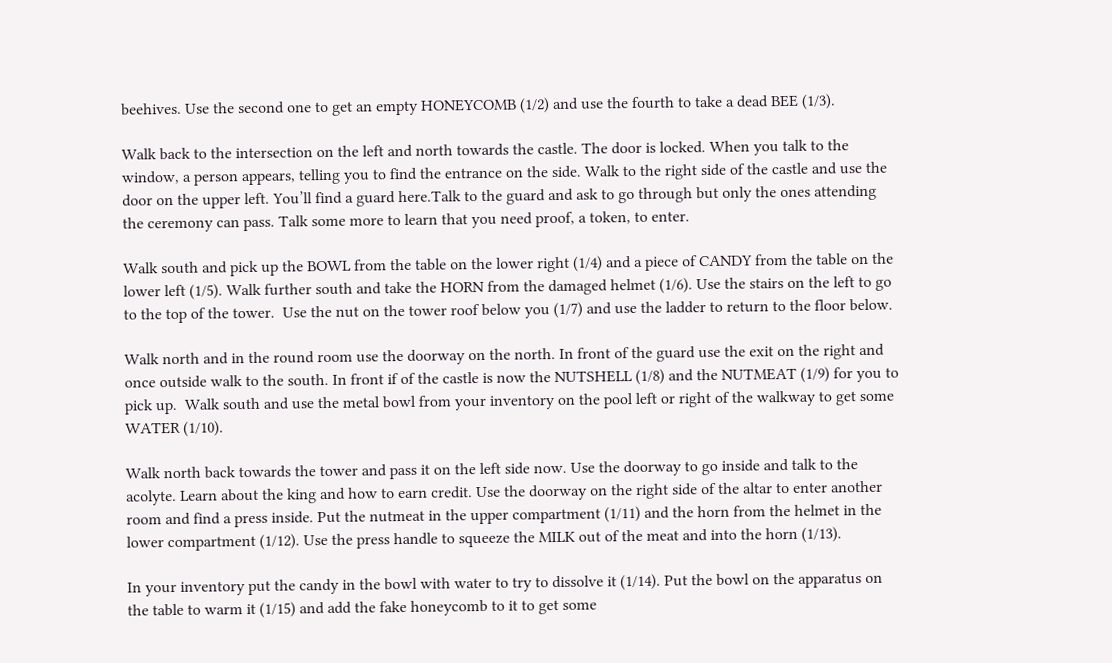beehives. Use the second one to get an empty HONEYCOMB (1/2) and use the fourth to take a dead BEE (1/3).

Walk back to the intersection on the left and north towards the castle. The door is locked. When you talk to the window, a person appears, telling you to find the entrance on the side. Walk to the right side of the castle and use the door on the upper left. You’ll find a guard here.Talk to the guard and ask to go through but only the ones attending the ceremony can pass. Talk some more to learn that you need proof, a token, to enter.

Walk south and pick up the BOWL from the table on the lower right (1/4) and a piece of CANDY from the table on the lower left (1/5). Walk further south and take the HORN from the damaged helmet (1/6). Use the stairs on the left to go to the top of the tower.  Use the nut on the tower roof below you (1/7) and use the ladder to return to the floor below.

Walk north and in the round room use the doorway on the north. In front of the guard use the exit on the right and once outside walk to the south. In front if of the castle is now the NUTSHELL (1/8) and the NUTMEAT (1/9) for you to pick up.  Walk south and use the metal bowl from your inventory on the pool left or right of the walkway to get some WATER (1/10).

Walk north back towards the tower and pass it on the left side now. Use the doorway to go inside and talk to the acolyte. Learn about the king and how to earn credit. Use the doorway on the right side of the altar to enter another room and find a press inside. Put the nutmeat in the upper compartment (1/11) and the horn from the helmet in the lower compartment (1/12). Use the press handle to squeeze the MILK out of the meat and into the horn (1/13).

In your inventory put the candy in the bowl with water to try to dissolve it (1/14). Put the bowl on the apparatus on the table to warm it (1/15) and add the fake honeycomb to it to get some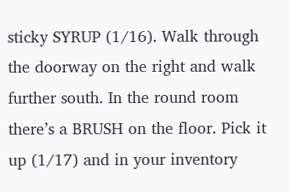sticky SYRUP (1/16). Walk through the doorway on the right and walk further south. In the round room there’s a BRUSH on the floor. Pick it up (1/17) and in your inventory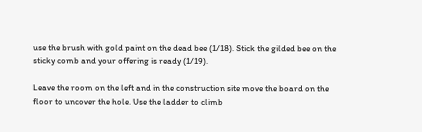use the brush with gold paint on the dead bee (1/18). Stick the gilded bee on the sticky comb and your offering is ready (1/19).

Leave the room on the left and in the construction site move the board on the floor to uncover the hole. Use the ladder to climb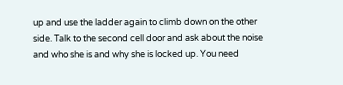up and use the ladder again to climb down on the other side. Talk to the second cell door and ask about the noise and who she is and why she is locked up. You need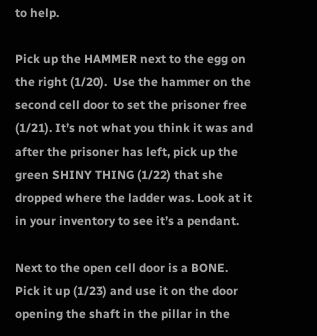to help.

Pick up the HAMMER next to the egg on the right (1/20).  Use the hammer on the second cell door to set the prisoner free (1/21). It’s not what you think it was and after the prisoner has left, pick up the green SHINY THING (1/22) that she dropped where the ladder was. Look at it in your inventory to see it’s a pendant.

Next to the open cell door is a BONE. Pick it up (1/23) and use it on the door opening the shaft in the pillar in the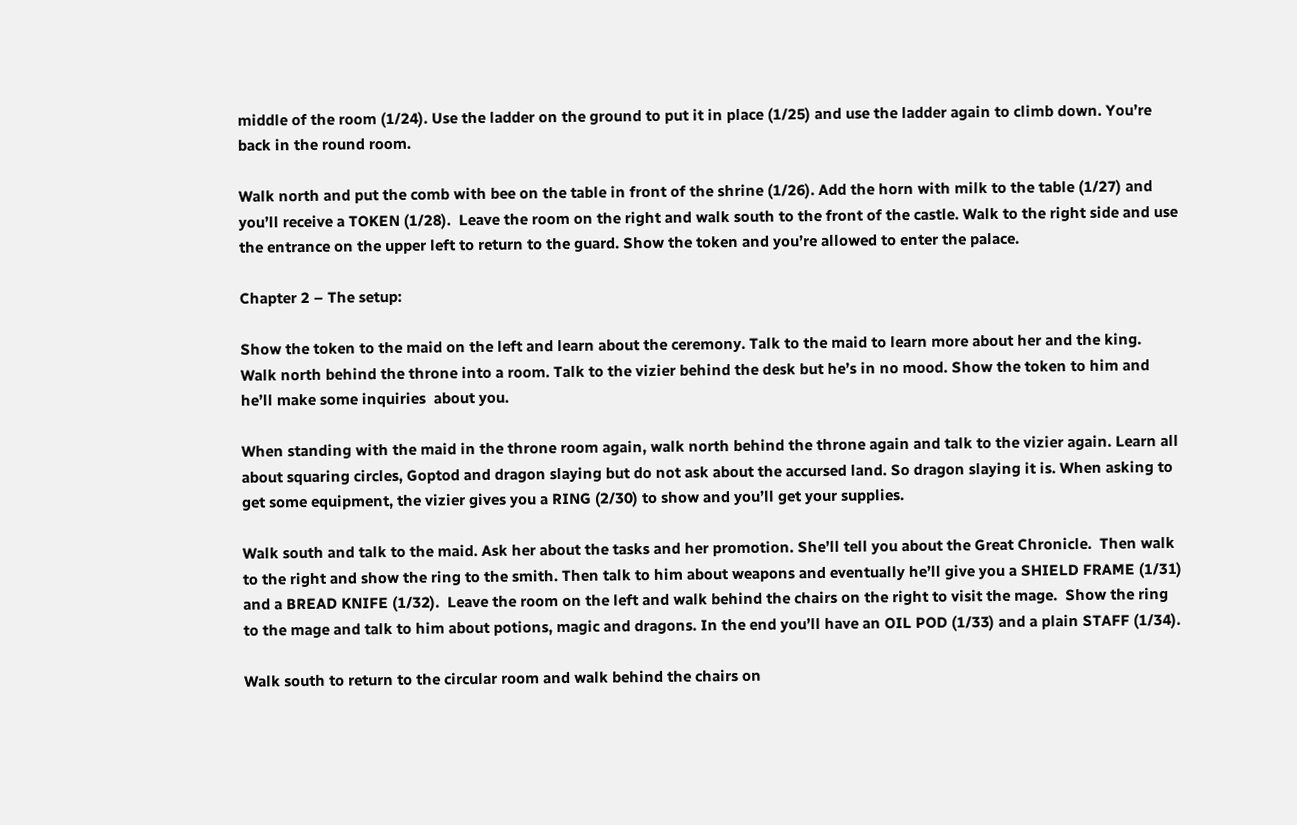middle of the room (1/24). Use the ladder on the ground to put it in place (1/25) and use the ladder again to climb down. You’re back in the round room.

Walk north and put the comb with bee on the table in front of the shrine (1/26). Add the horn with milk to the table (1/27) and you’ll receive a TOKEN (1/28).  Leave the room on the right and walk south to the front of the castle. Walk to the right side and use the entrance on the upper left to return to the guard. Show the token and you’re allowed to enter the palace.

Chapter 2 – The setup:

Show the token to the maid on the left and learn about the ceremony. Talk to the maid to learn more about her and the king. Walk north behind the throne into a room. Talk to the vizier behind the desk but he’s in no mood. Show the token to him and he’ll make some inquiries  about you.

When standing with the maid in the throne room again, walk north behind the throne again and talk to the vizier again. Learn all about squaring circles, Goptod and dragon slaying but do not ask about the accursed land. So dragon slaying it is. When asking to get some equipment, the vizier gives you a RING (2/30) to show and you’ll get your supplies.

Walk south and talk to the maid. Ask her about the tasks and her promotion. She’ll tell you about the Great Chronicle.  Then walk to the right and show the ring to the smith. Then talk to him about weapons and eventually he’ll give you a SHIELD FRAME (1/31) and a BREAD KNIFE (1/32).  Leave the room on the left and walk behind the chairs on the right to visit the mage.  Show the ring to the mage and talk to him about potions, magic and dragons. In the end you’ll have an OIL POD (1/33) and a plain STAFF (1/34).

Walk south to return to the circular room and walk behind the chairs on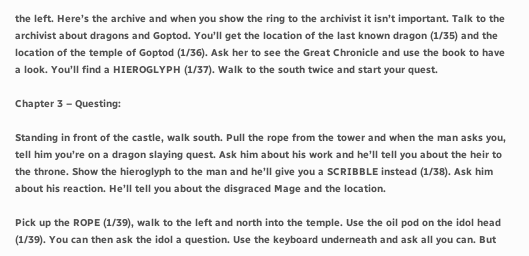the left. Here’s the archive and when you show the ring to the archivist it isn’t important. Talk to the archivist about dragons and Goptod. You’ll get the location of the last known dragon (1/35) and the location of the temple of Goptod (1/36). Ask her to see the Great Chronicle and use the book to have a look. You’ll find a HIEROGLYPH (1/37). Walk to the south twice and start your quest.

Chapter 3 – Questing:

Standing in front of the castle, walk south. Pull the rope from the tower and when the man asks you, tell him you’re on a dragon slaying quest. Ask him about his work and he’ll tell you about the heir to the throne. Show the hieroglyph to the man and he’ll give you a SCRIBBLE instead (1/38). Ask him about his reaction. He’ll tell you about the disgraced Mage and the location.

Pick up the ROPE (1/39), walk to the left and north into the temple. Use the oil pod on the idol head (1/39). You can then ask the idol a question. Use the keyboard underneath and ask all you can. But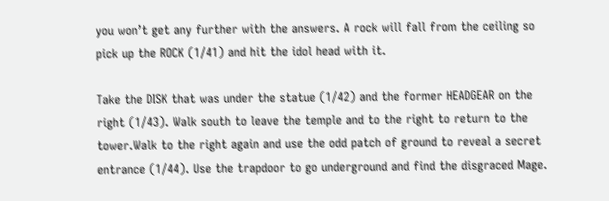you won’t get any further with the answers. A rock will fall from the ceiling so pick up the ROCK (1/41) and hit the idol head with it.

Take the DISK that was under the statue (1/42) and the former HEADGEAR on the right (1/43). Walk south to leave the temple and to the right to return to the tower.Walk to the right again and use the odd patch of ground to reveal a secret entrance (1/44). Use the trapdoor to go underground and find the disgraced Mage.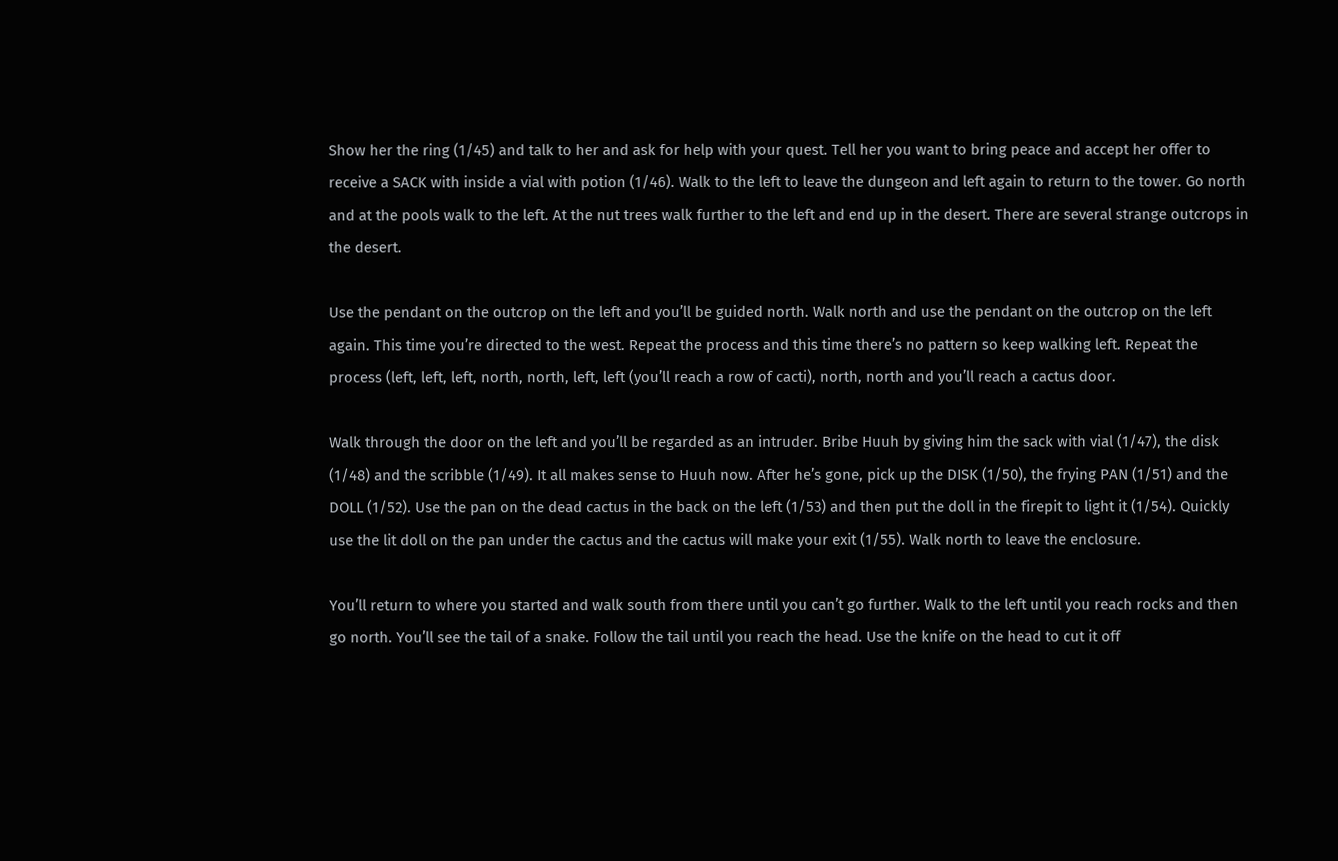Show her the ring (1/45) and talk to her and ask for help with your quest. Tell her you want to bring peace and accept her offer to receive a SACK with inside a vial with potion (1/46). Walk to the left to leave the dungeon and left again to return to the tower. Go north and at the pools walk to the left. At the nut trees walk further to the left and end up in the desert. There are several strange outcrops in the desert.

Use the pendant on the outcrop on the left and you’ll be guided north. Walk north and use the pendant on the outcrop on the left again. This time you’re directed to the west. Repeat the process and this time there’s no pattern so keep walking left. Repeat the process (left, left, left, north, north, left, left (you’ll reach a row of cacti), north, north and you’ll reach a cactus door.

Walk through the door on the left and you’ll be regarded as an intruder. Bribe Huuh by giving him the sack with vial (1/47), the disk (1/48) and the scribble (1/49). It all makes sense to Huuh now. After he’s gone, pick up the DISK (1/50), the frying PAN (1/51) and the DOLL (1/52). Use the pan on the dead cactus in the back on the left (1/53) and then put the doll in the firepit to light it (1/54). Quickly use the lit doll on the pan under the cactus and the cactus will make your exit (1/55). Walk north to leave the enclosure.

You’ll return to where you started and walk south from there until you can’t go further. Walk to the left until you reach rocks and then go north. You’ll see the tail of a snake. Follow the tail until you reach the head. Use the knife on the head to cut it off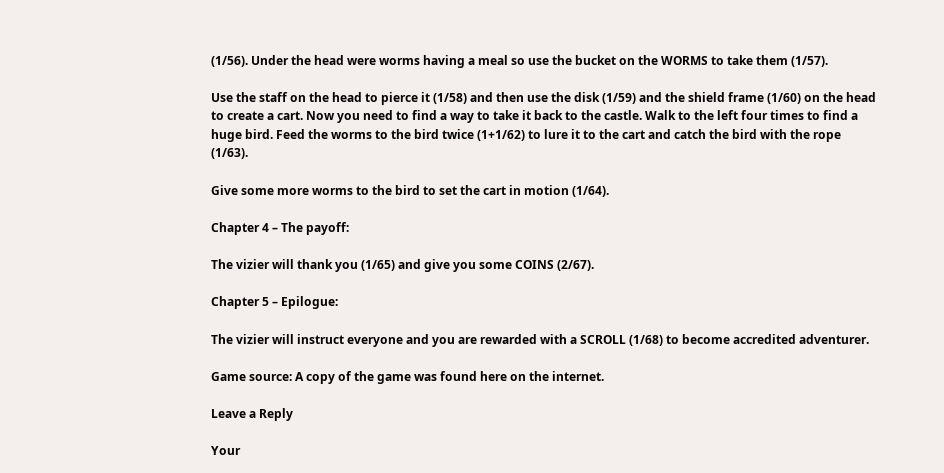(1/56). Under the head were worms having a meal so use the bucket on the WORMS to take them (1/57).

Use the staff on the head to pierce it (1/58) and then use the disk (1/59) and the shield frame (1/60) on the head to create a cart. Now you need to find a way to take it back to the castle. Walk to the left four times to find a huge bird. Feed the worms to the bird twice (1+1/62) to lure it to the cart and catch the bird with the rope (1/63).

Give some more worms to the bird to set the cart in motion (1/64).

Chapter 4 – The payoff:

The vizier will thank you (1/65) and give you some COINS (2/67).

Chapter 5 – Epilogue:

The vizier will instruct everyone and you are rewarded with a SCROLL (1/68) to become accredited adventurer.

Game source: A copy of the game was found here on the internet.

Leave a Reply

Your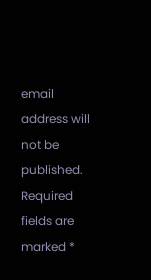email address will not be published. Required fields are marked *